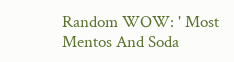Random WOW: ' Most Mentos And Soda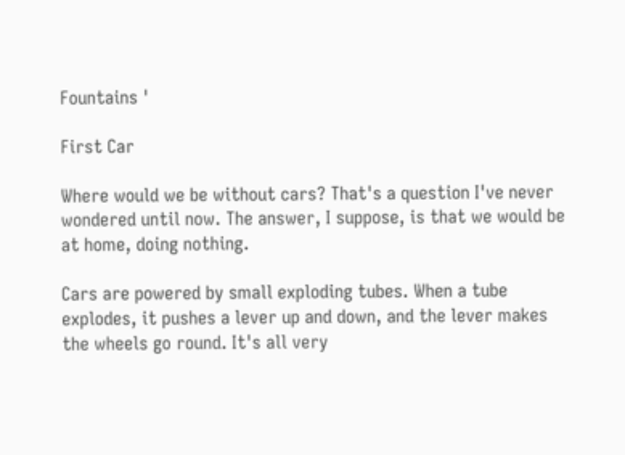Fountains '

First Car

Where would we be without cars? That's a question I've never wondered until now. The answer, I suppose, is that we would be at home, doing nothing.

Cars are powered by small exploding tubes. When a tube explodes, it pushes a lever up and down, and the lever makes the wheels go round. It's all very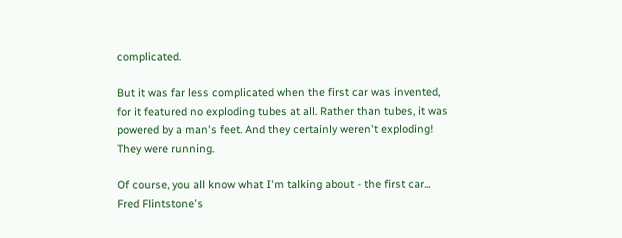complicated.

But it was far less complicated when the first car was invented, for it featured no exploding tubes at all. Rather than tubes, it was powered by a man's feet. And they certainly weren't exploding! They were running.

Of course, you all know what I'm talking about - the first car... Fred Flintstone's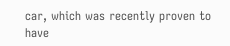car, which was recently proven to have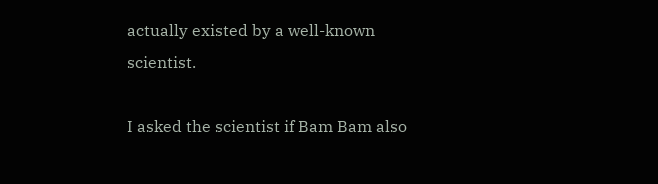actually existed by a well-known scientist.

I asked the scientist if Bam Bam also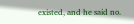existed, and he said no.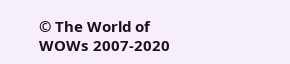© The World of WOWs 2007-2020